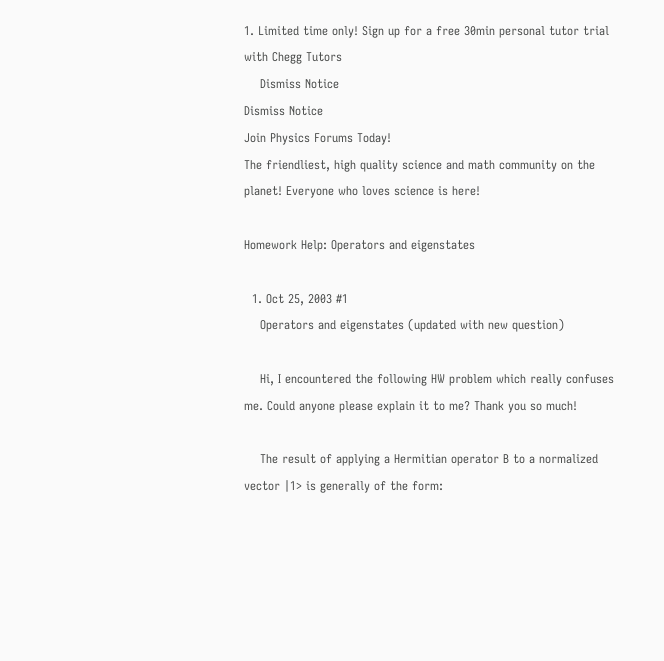1. Limited time only! Sign up for a free 30min personal tutor trial with Chegg Tutors
    Dismiss Notice
Dismiss Notice
Join Physics Forums Today!
The friendliest, high quality science and math community on the planet! Everyone who loves science is here!

Homework Help: Operators and eigenstates

  1. Oct 25, 2003 #1
    Operators and eigenstates (updated with new question)

    Hi, I encountered the following HW problem which really confuses me. Could anyone please explain it to me? Thank you so much!

    The result of applying a Hermitian operator B to a normalized vector |1> is generally of the form: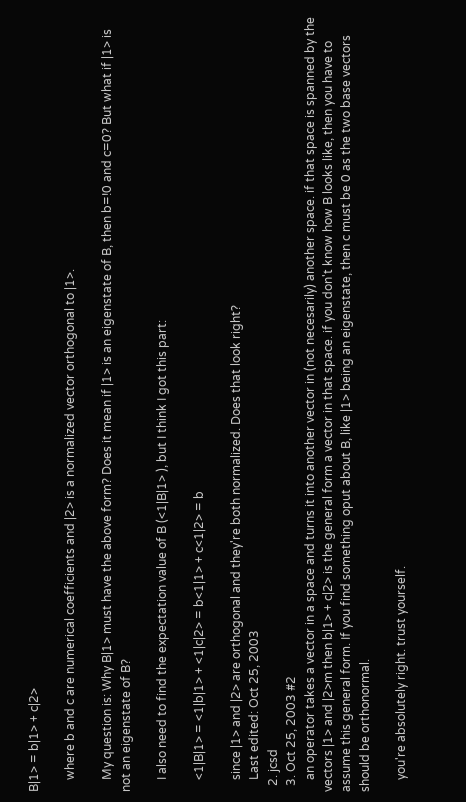B|1> = b|1> + c|2>

    where b and c are numerical coefficients and |2> is a normalized vector orthogonal to |1>.

    My question is: Why B|1> must have the above form? Does it mean if |1> is an eigenstate of B, then b=!0 and c=0? But what if |1> is not an eigenstate of B?

    I also need to find the expectation value of B (<1|B|1> ), but I think I got this part:

    <1|B|1> = <1|b|1> + <1|c|2> = b<1|1> + c<1|2> = b

    since |1> and |2> are orthogonal and they're both normalized. Does that look right?
    Last edited: Oct 25, 2003
  2. jcsd
  3. Oct 25, 2003 #2
    an operator takes a vector in a space and turns it into another vector in (not necesarily) another space. if that space is spanned by the vectors |1> and |2>m then b|1> + c|2> is the general form a vector in that space. if you don't know how B looks like, then you have to assume this general form. If you find something oput about B, like |1> being an eigenstate, then c must be 0 as the two base vectors should be orthonormal.

    you're absolutely right. trust yourself.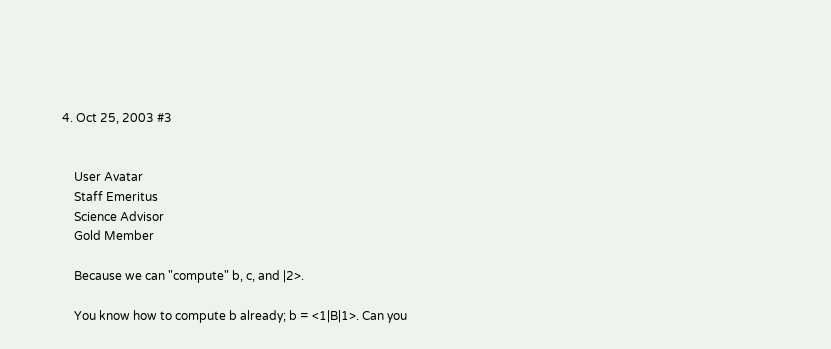4. Oct 25, 2003 #3


    User Avatar
    Staff Emeritus
    Science Advisor
    Gold Member

    Because we can "compute" b, c, and |2>.

    You know how to compute b already; b = <1|B|1>. Can you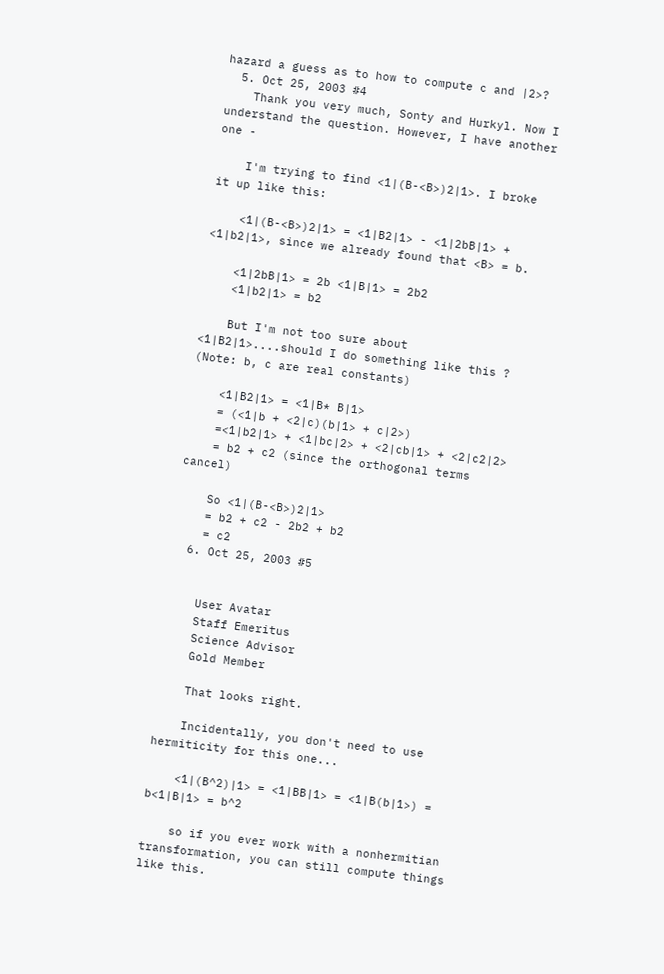hazard a guess as to how to compute c and |2>?
  5. Oct 25, 2003 #4
    Thank you very much, Sonty and Hurkyl. Now I understand the question. However, I have another one -

    I'm trying to find <1|(B-<B>)2|1>. I broke it up like this:

    <1|(B-<B>)2|1> = <1|B2|1> - <1|2bB|1> + <1|b2|1>, since we already found that <B> = b.

    <1|2bB|1> = 2b <1|B|1> = 2b2
    <1|b2|1> = b2

    But I'm not too sure about <1|B2|1>....should I do something like this ? (Note: b, c are real constants)

    <1|B2|1> = <1|B* B|1>
    = (<1|b + <2|c)(b|1> + c|2>)
    =<1|b2|1> + <1|bc|2> + <2|cb|1> + <2|c2|2>
    = b2 + c2 (since the orthogonal terms cancel)

    So <1|(B-<B>)2|1>
    = b2 + c2 - 2b2 + b2
    = c2
  6. Oct 25, 2003 #5


    User Avatar
    Staff Emeritus
    Science Advisor
    Gold Member

    That looks right.

    Incidentally, you don't need to use hermiticity for this one...

    <1|(B^2)|1> = <1|BB|1> = <1|B(b|1>) = b<1|B|1> = b^2

    so if you ever work with a nonhermitian transformation, you can still compute things like this.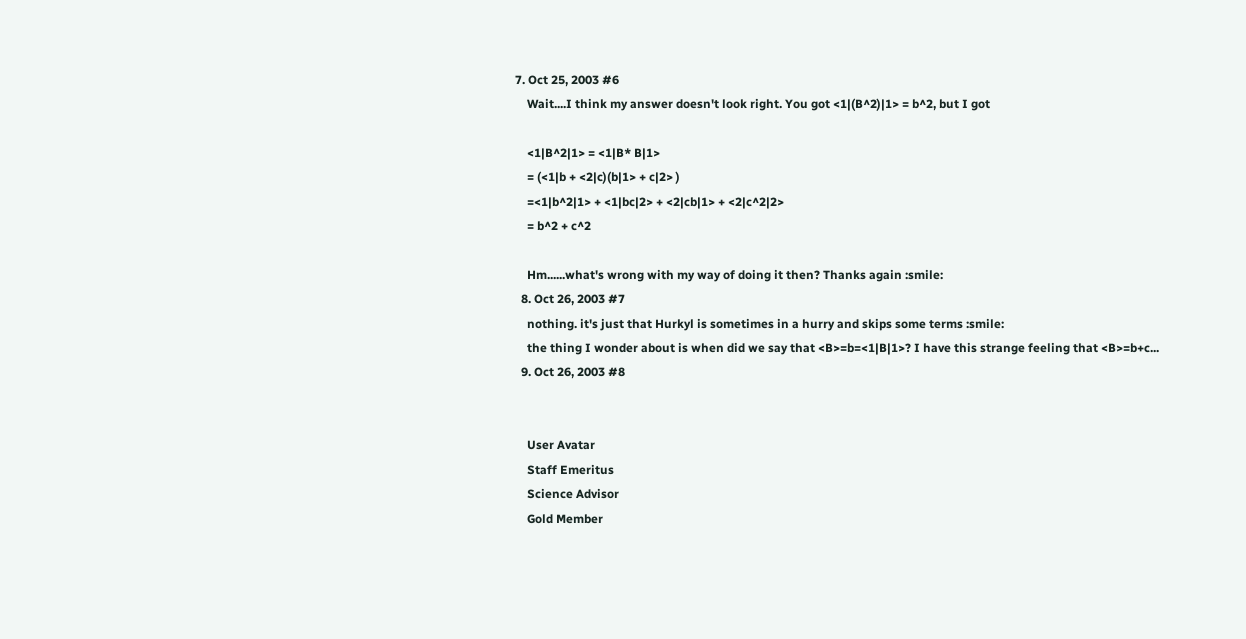7. Oct 25, 2003 #6
    Wait....I think my answer doesn't look right. You got <1|(B^2)|1> = b^2, but I got

    <1|B^2|1> = <1|B* B|1>
    = (<1|b + <2|c)(b|1> + c|2> )
    =<1|b^2|1> + <1|bc|2> + <2|cb|1> + <2|c^2|2>
    = b^2 + c^2

    Hm......what's wrong with my way of doing it then? Thanks again :smile:
  8. Oct 26, 2003 #7
    nothing. it's just that Hurkyl is sometimes in a hurry and skips some terms :smile:
    the thing I wonder about is when did we say that <B>=b=<1|B|1>? I have this strange feeling that <B>=b+c...
  9. Oct 26, 2003 #8


    User Avatar
    Staff Emeritus
    Science Advisor
    Gold Member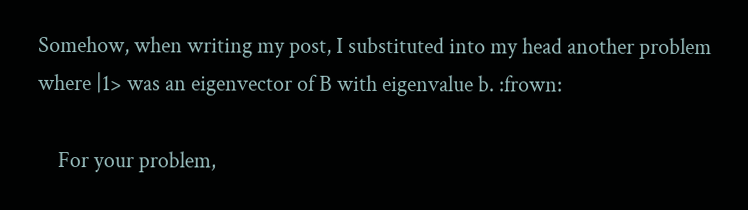Somehow, when writing my post, I substituted into my head another problem where |1> was an eigenvector of B with eigenvalue b. :frown:

    For your problem,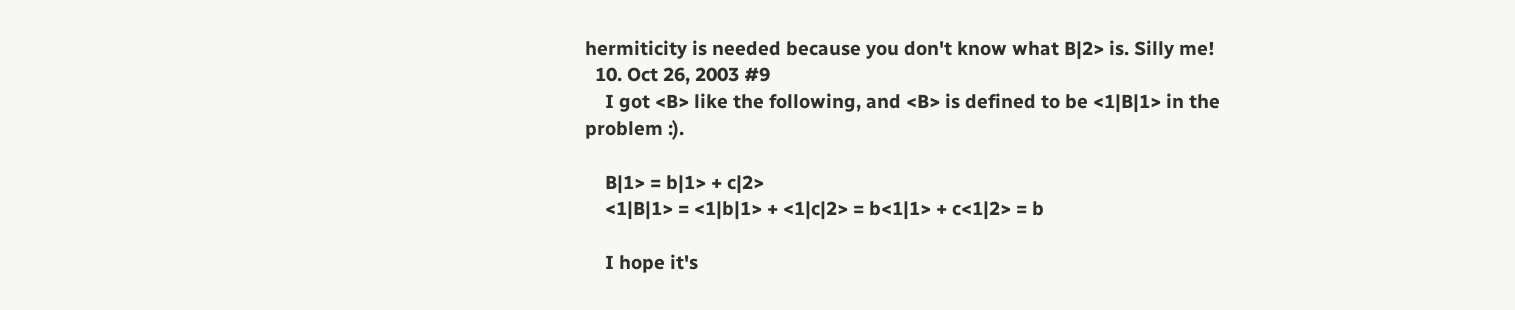hermiticity is needed because you don't know what B|2> is. Silly me!
  10. Oct 26, 2003 #9
    I got <B> like the following, and <B> is defined to be <1|B|1> in the problem :).

    B|1> = b|1> + c|2>
    <1|B|1> = <1|b|1> + <1|c|2> = b<1|1> + c<1|2> = b

    I hope it's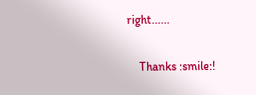right......

    Thanks :smile:!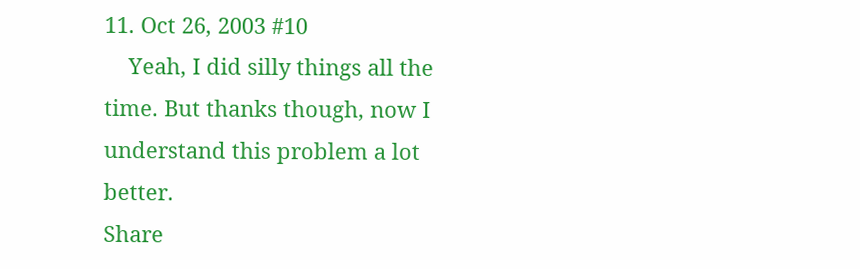11. Oct 26, 2003 #10
    Yeah, I did silly things all the time. But thanks though, now I understand this problem a lot better.
Share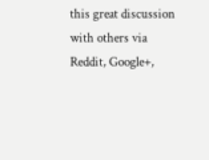this great discussion with others via Reddit, Google+,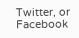Twitter, or Facebook